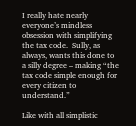I really hate nearly everyone’s mindless obsession with simplifying the tax code.  Sully, as always, wants this done to a silly degree – making “the tax code simple enough for every citizen to understand.”

Like with all simplistic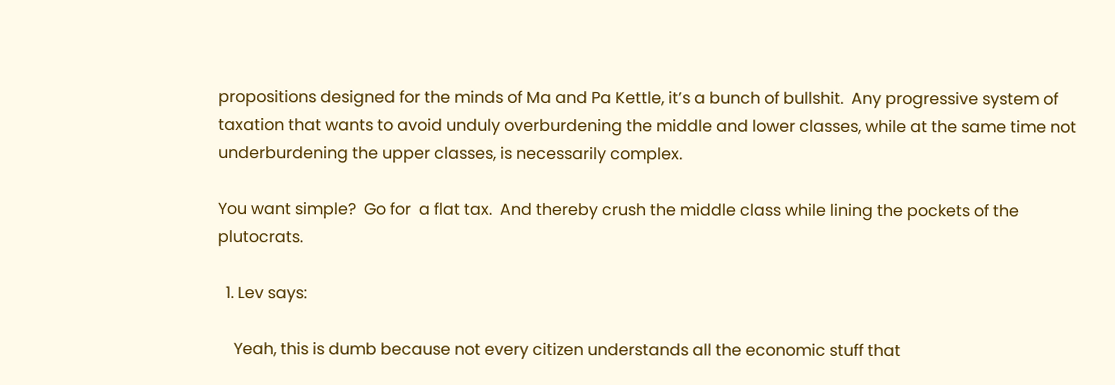propositions designed for the minds of Ma and Pa Kettle, it’s a bunch of bullshit.  Any progressive system of taxation that wants to avoid unduly overburdening the middle and lower classes, while at the same time not underburdening the upper classes, is necessarily complex.

You want simple?  Go for  a flat tax.  And thereby crush the middle class while lining the pockets of the plutocrats.

  1. Lev says:

    Yeah, this is dumb because not every citizen understands all the economic stuff that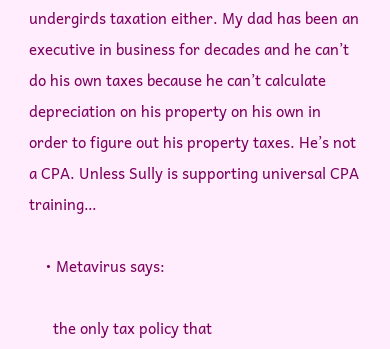undergirds taxation either. My dad has been an executive in business for decades and he can’t do his own taxes because he can’t calculate depreciation on his property on his own in order to figure out his property taxes. He’s not a CPA. Unless Sully is supporting universal CPA training…

    • Metavirus says:

      the only tax policy that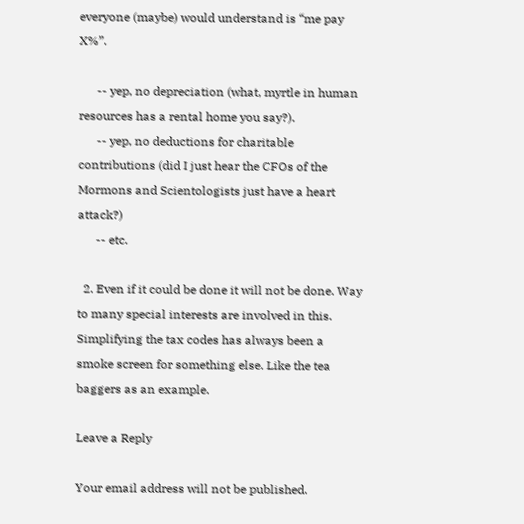everyone (maybe) would understand is “me pay X%”.

      -- yep, no depreciation (what, myrtle in human resources has a rental home you say?).
      -- yep, no deductions for charitable contributions (did I just hear the CFOs of the Mormons and Scientologists just have a heart attack?)
      -- etc.

  2. Even if it could be done it will not be done. Way to many special interests are involved in this. Simplifying the tax codes has always been a smoke screen for something else. Like the tea baggers as an example.

Leave a Reply

Your email address will not be published.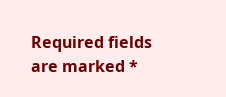Required fields are marked *